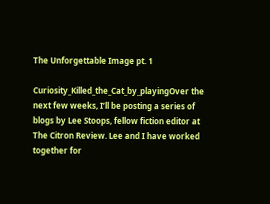The Unforgettable Image pt. 1

Curiosity_Killed_the_Cat_by_playingOver the next few weeks, I’ll be posting a series of blogs by Lee Stoops, fellow fiction editor at The Citron Review. Lee and I have worked together for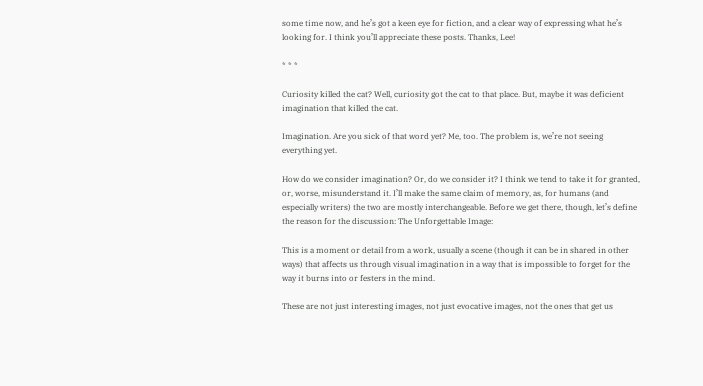some time now, and he’s got a keen eye for fiction, and a clear way of expressing what he’s looking for. I think you’ll appreciate these posts. Thanks, Lee!

* * *

Curiosity killed the cat? Well, curiosity got the cat to that place. But, maybe it was deficient imagination that killed the cat.

Imagination. Are you sick of that word yet? Me, too. The problem is, we’re not seeing everything yet.

How do we consider imagination? Or, do we consider it? I think we tend to take it for granted, or, worse, misunderstand it. I’ll make the same claim of memory, as, for humans (and especially writers) the two are mostly interchangeable. Before we get there, though, let’s define the reason for the discussion: The Unforgettable Image:

This is a moment or detail from a work, usually a scene (though it can be in shared in other ways) that affects us through visual imagination in a way that is impossible to forget for the way it burns into or festers in the mind.

These are not just interesting images, not just evocative images, not the ones that get us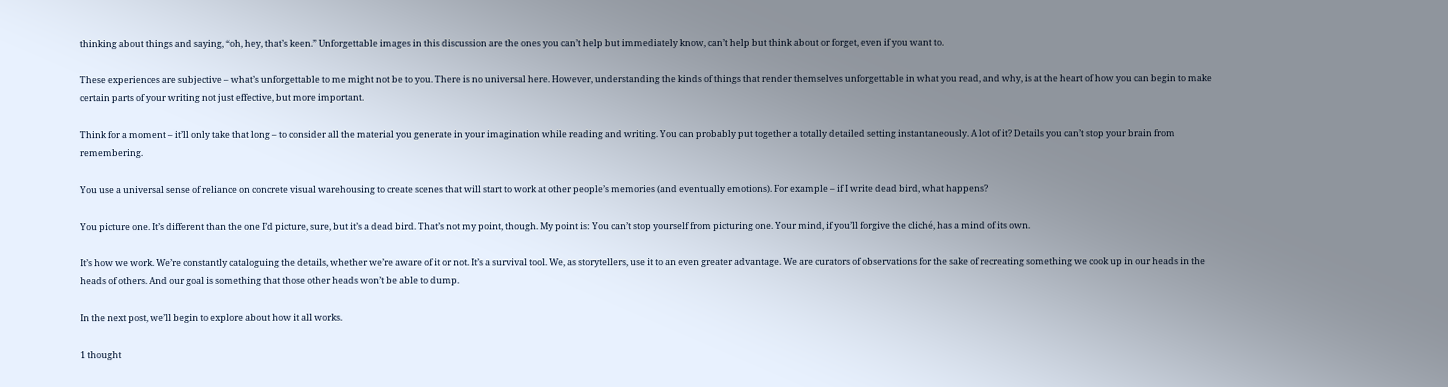thinking about things and saying, “oh, hey, that’s keen.” Unforgettable images in this discussion are the ones you can’t help but immediately know, can’t help but think about or forget, even if you want to.

These experiences are subjective – what’s unforgettable to me might not be to you. There is no universal here. However, understanding the kinds of things that render themselves unforgettable in what you read, and why, is at the heart of how you can begin to make certain parts of your writing not just effective, but more important.

Think for a moment – it’ll only take that long – to consider all the material you generate in your imagination while reading and writing. You can probably put together a totally detailed setting instantaneously. A lot of it? Details you can’t stop your brain from remembering.

You use a universal sense of reliance on concrete visual warehousing to create scenes that will start to work at other people’s memories (and eventually emotions). For example – if I write dead bird, what happens?

You picture one. It’s different than the one I’d picture, sure, but it’s a dead bird. That’s not my point, though. My point is: You can’t stop yourself from picturing one. Your mind, if you’ll forgive the cliché, has a mind of its own.

It’s how we work. We’re constantly cataloguing the details, whether we’re aware of it or not. It’s a survival tool. We, as storytellers, use it to an even greater advantage. We are curators of observations for the sake of recreating something we cook up in our heads in the heads of others. And our goal is something that those other heads won’t be able to dump.

In the next post, we’ll begin to explore about how it all works.

1 thought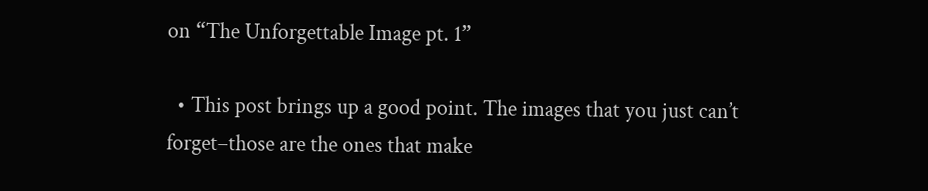on “The Unforgettable Image pt. 1”

  • This post brings up a good point. The images that you just can’t forget–those are the ones that make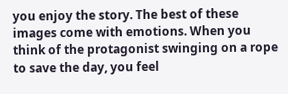you enjoy the story. The best of these images come with emotions. When you think of the protagonist swinging on a rope to save the day, you feel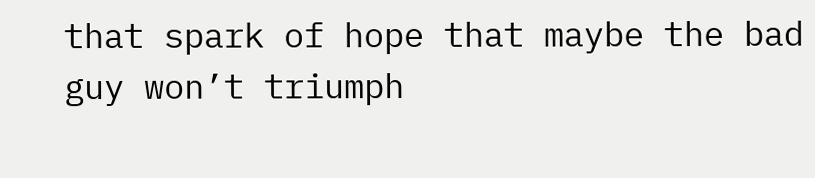that spark of hope that maybe the bad guy won’t triumph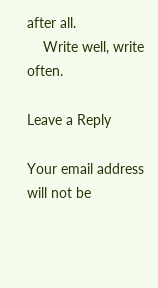after all.
    Write well, write often.

Leave a Reply

Your email address will not be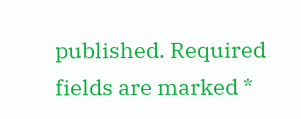published. Required fields are marked *